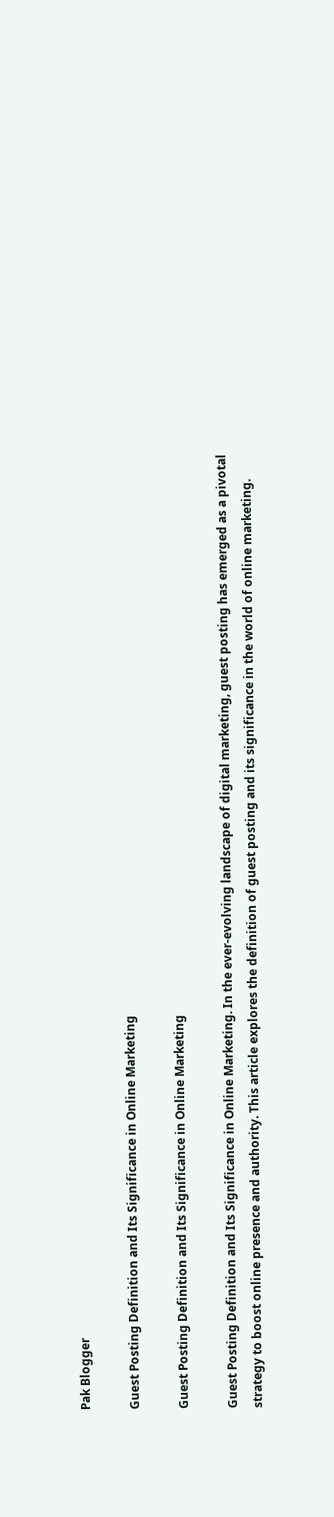Pak Blogger

Guest Posting Definition and Its Significance in Online Marketing

Guest Posting Definition and Its Significance in Online Marketing

Guest Posting Definition and Its Significance in Online Marketing. In the ever-evolving landscape of digital marketing, guest posting has emerged as a pivotal strategy to boost online presence and authority. This article explores the definition of guest posting and its significance in the world of online marketing.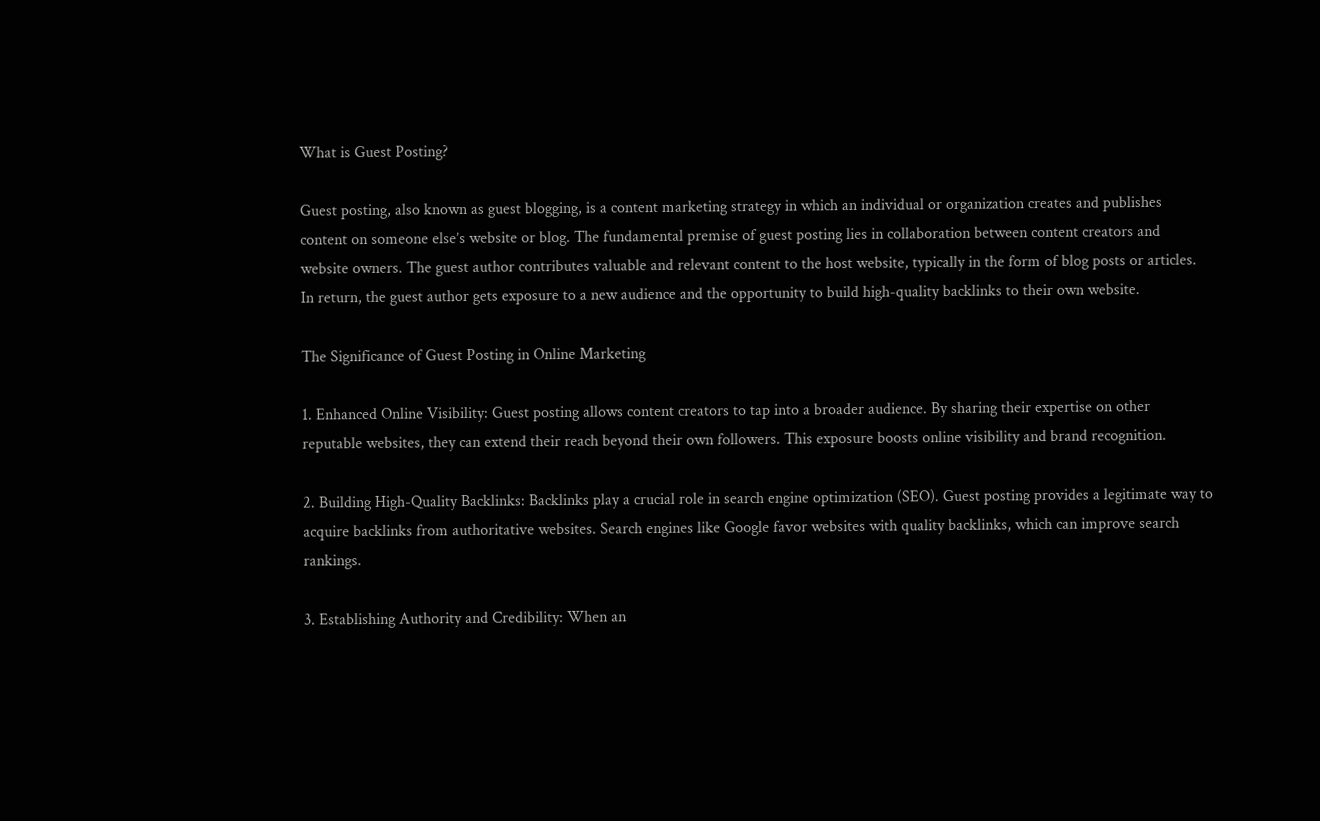What is Guest Posting?

Guest posting, also known as guest blogging, is a content marketing strategy in which an individual or organization creates and publishes content on someone else’s website or blog. The fundamental premise of guest posting lies in collaboration between content creators and website owners. The guest author contributes valuable and relevant content to the host website, typically in the form of blog posts or articles. In return, the guest author gets exposure to a new audience and the opportunity to build high-quality backlinks to their own website.

The Significance of Guest Posting in Online Marketing

1. Enhanced Online Visibility: Guest posting allows content creators to tap into a broader audience. By sharing their expertise on other reputable websites, they can extend their reach beyond their own followers. This exposure boosts online visibility and brand recognition.

2. Building High-Quality Backlinks: Backlinks play a crucial role in search engine optimization (SEO). Guest posting provides a legitimate way to acquire backlinks from authoritative websites. Search engines like Google favor websites with quality backlinks, which can improve search rankings.

3. Establishing Authority and Credibility: When an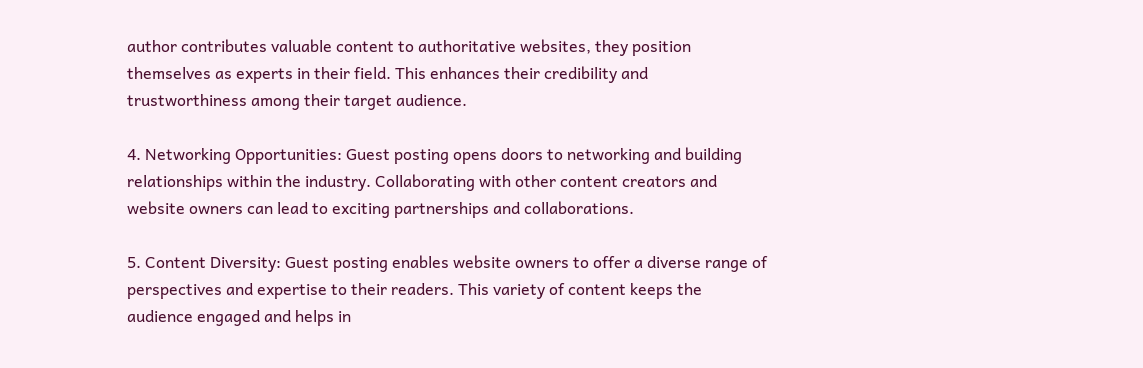author contributes valuable content to authoritative websites, they position themselves as experts in their field. This enhances their credibility and trustworthiness among their target audience.

4. Networking Opportunities: Guest posting opens doors to networking and building relationships within the industry. Collaborating with other content creators and website owners can lead to exciting partnerships and collaborations.

5. Content Diversity: Guest posting enables website owners to offer a diverse range of perspectives and expertise to their readers. This variety of content keeps the audience engaged and helps in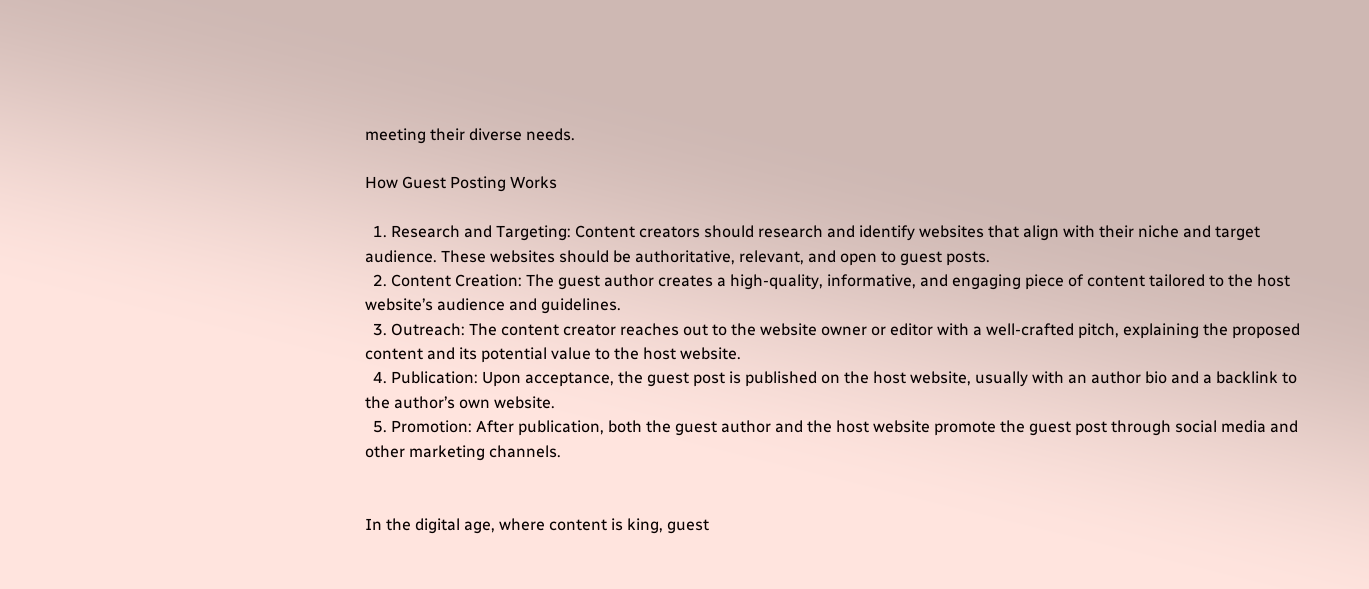meeting their diverse needs.

How Guest Posting Works

  1. Research and Targeting: Content creators should research and identify websites that align with their niche and target audience. These websites should be authoritative, relevant, and open to guest posts.
  2. Content Creation: The guest author creates a high-quality, informative, and engaging piece of content tailored to the host website’s audience and guidelines.
  3. Outreach: The content creator reaches out to the website owner or editor with a well-crafted pitch, explaining the proposed content and its potential value to the host website.
  4. Publication: Upon acceptance, the guest post is published on the host website, usually with an author bio and a backlink to the author’s own website.
  5. Promotion: After publication, both the guest author and the host website promote the guest post through social media and other marketing channels.


In the digital age, where content is king, guest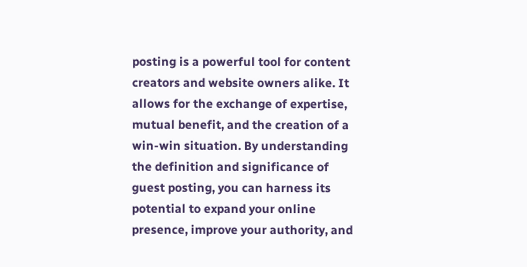posting is a powerful tool for content creators and website owners alike. It allows for the exchange of expertise, mutual benefit, and the creation of a win-win situation. By understanding the definition and significance of guest posting, you can harness its potential to expand your online presence, improve your authority, and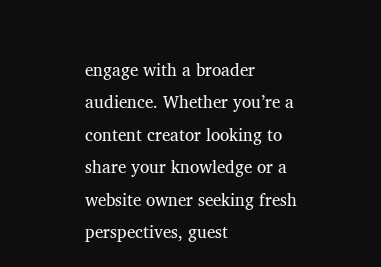engage with a broader audience. Whether you’re a content creator looking to share your knowledge or a website owner seeking fresh perspectives, guest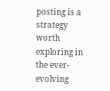posting is a strategy worth exploring in the ever-evolving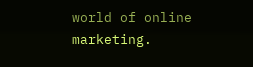world of online marketing.